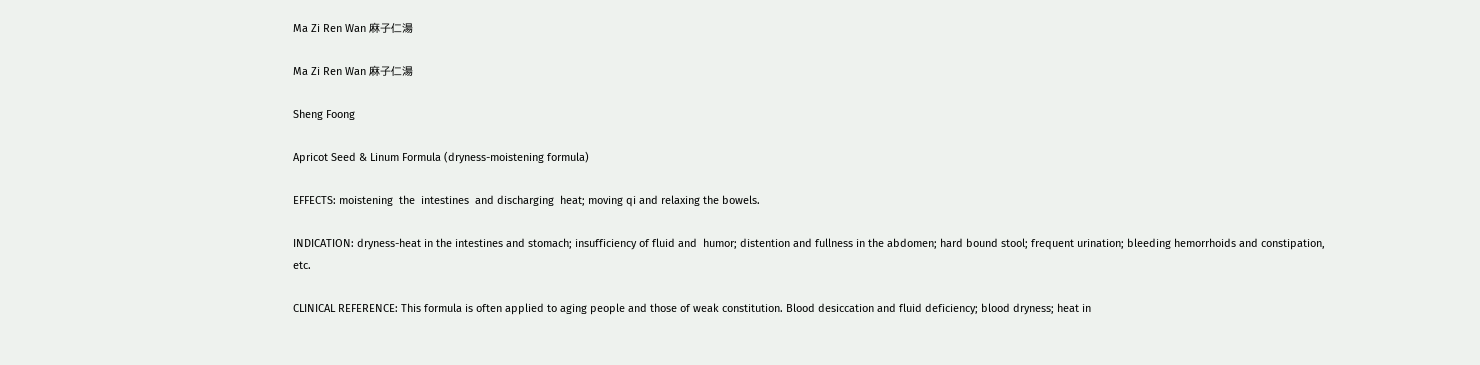Ma Zi Ren Wan 麻子仁湯

Ma Zi Ren Wan 麻子仁湯

Sheng Foong

Apricot Seed & Linum Formula (dryness-moistening formula)

EFFECTS: moistening  the  intestines  and discharging  heat; moving qi and relaxing the bowels.

INDICATION: dryness-heat in the intestines and stomach; insufficiency of fluid and  humor; distention and fullness in the abdomen; hard bound stool; frequent urination; bleeding hemorrhoids and constipation,  etc.

CLINICAL REFERENCE: This formula is often applied to aging people and those of weak constitution. Blood desiccation and fluid deficiency; blood dryness; heat in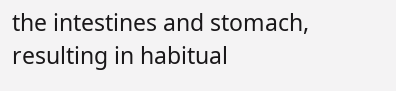the intestines and stomach, resulting in habitual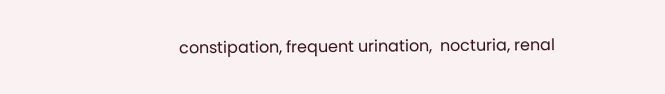constipation, frequent urination,  nocturia, renal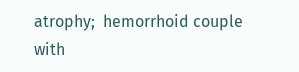atrophy;  hemorrhoid couple with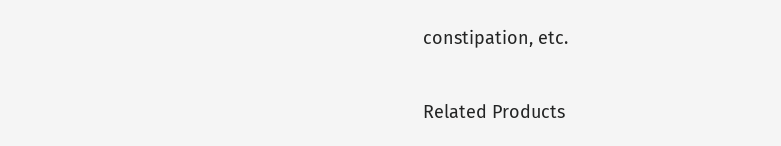constipation, etc.

Related Products